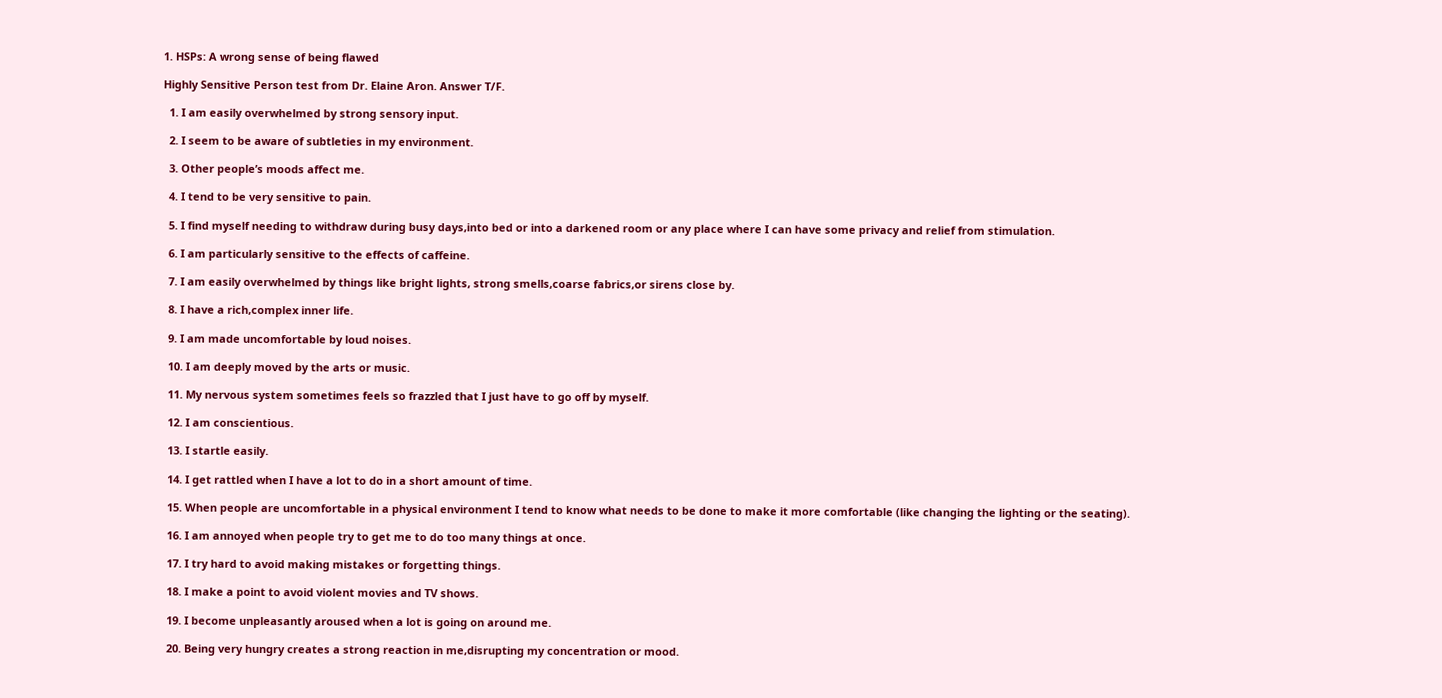1. HSPs: A wrong sense of being flawed

Highly Sensitive Person test from Dr. Elaine Aron. Answer T/F.

  1. I am easily overwhelmed by strong sensory input.

  2. I seem to be aware of subtleties in my environment.

  3. Other people’s moods affect me.

  4. I tend to be very sensitive to pain.

  5. I find myself needing to withdraw during busy days,into bed or into a darkened room or any place where I can have some privacy and relief from stimulation.

  6. I am particularly sensitive to the effects of caffeine.

  7. I am easily overwhelmed by things like bright lights, strong smells,coarse fabrics,or sirens close by.

  8. I have a rich,complex inner life.

  9. I am made uncomfortable by loud noises.

  10. I am deeply moved by the arts or music.

  11. My nervous system sometimes feels so frazzled that I just have to go off by myself.

  12. I am conscientious.

  13. I startle easily.

  14. I get rattled when I have a lot to do in a short amount of time.

  15. When people are uncomfortable in a physical environment I tend to know what needs to be done to make it more comfortable (like changing the lighting or the seating).

  16. I am annoyed when people try to get me to do too many things at once.

  17. I try hard to avoid making mistakes or forgetting things.

  18. I make a point to avoid violent movies and TV shows.

  19. I become unpleasantly aroused when a lot is going on around me.

  20. Being very hungry creates a strong reaction in me,disrupting my concentration or mood.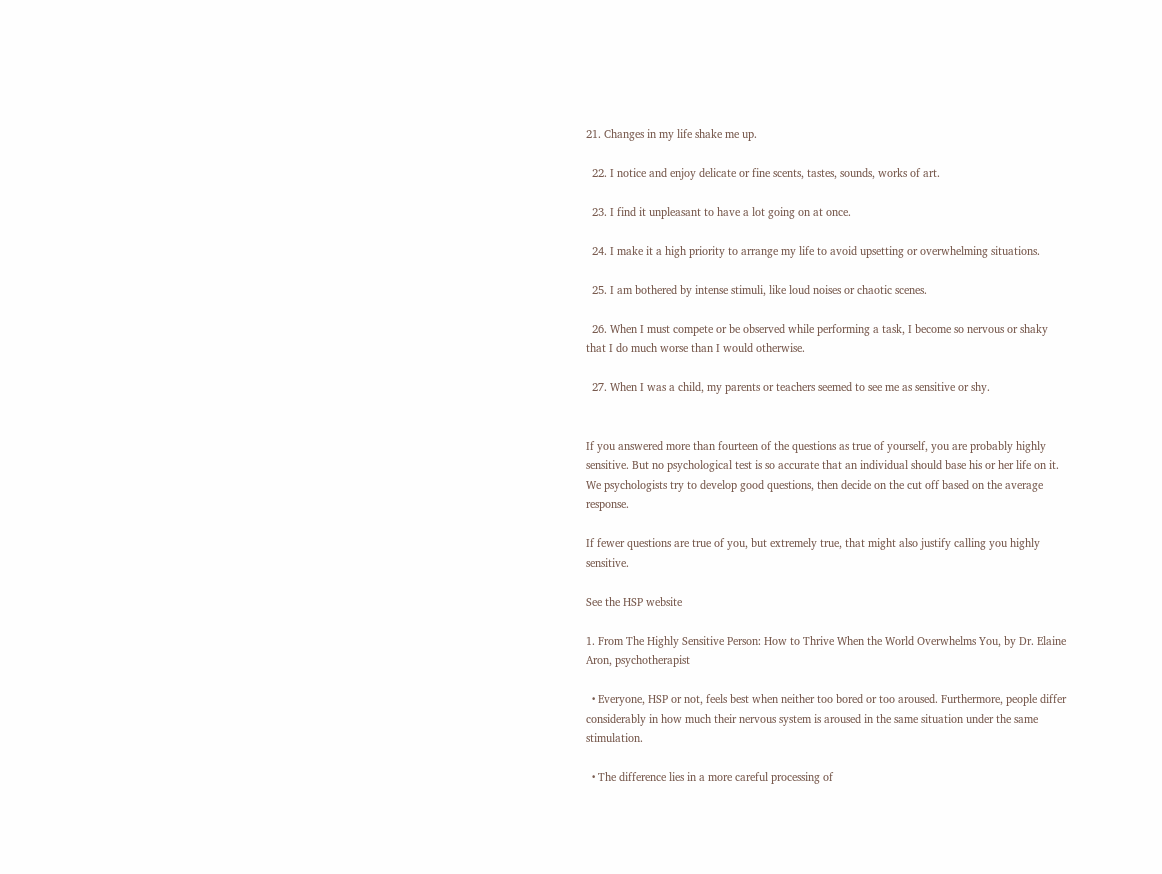21. Changes in my life shake me up.

  22. I notice and enjoy delicate or fine scents, tastes, sounds, works of art.

  23. I find it unpleasant to have a lot going on at once.

  24. I make it a high priority to arrange my life to avoid upsetting or overwhelming situations.

  25. I am bothered by intense stimuli, like loud noises or chaotic scenes.

  26. When I must compete or be observed while performing a task, I become so nervous or shaky that I do much worse than I would otherwise.

  27. When I was a child, my parents or teachers seemed to see me as sensitive or shy.


If you answered more than fourteen of the questions as true of yourself, you are probably highly sensitive. But no psychological test is so accurate that an individual should base his or her life on it. We psychologists try to develop good questions, then decide on the cut off based on the average response.

If fewer questions are true of you, but extremely true, that might also justify calling you highly sensitive.

See the HSP website

1. From The Highly Sensitive Person: How to Thrive When the World Overwhelms You, by Dr. Elaine Aron, psychotherapist

  • Everyone, HSP or not, feels best when neither too bored or too aroused. Furthermore, people differ considerably in how much their nervous system is aroused in the same situation under the same stimulation.

  • The difference lies in a more careful processing of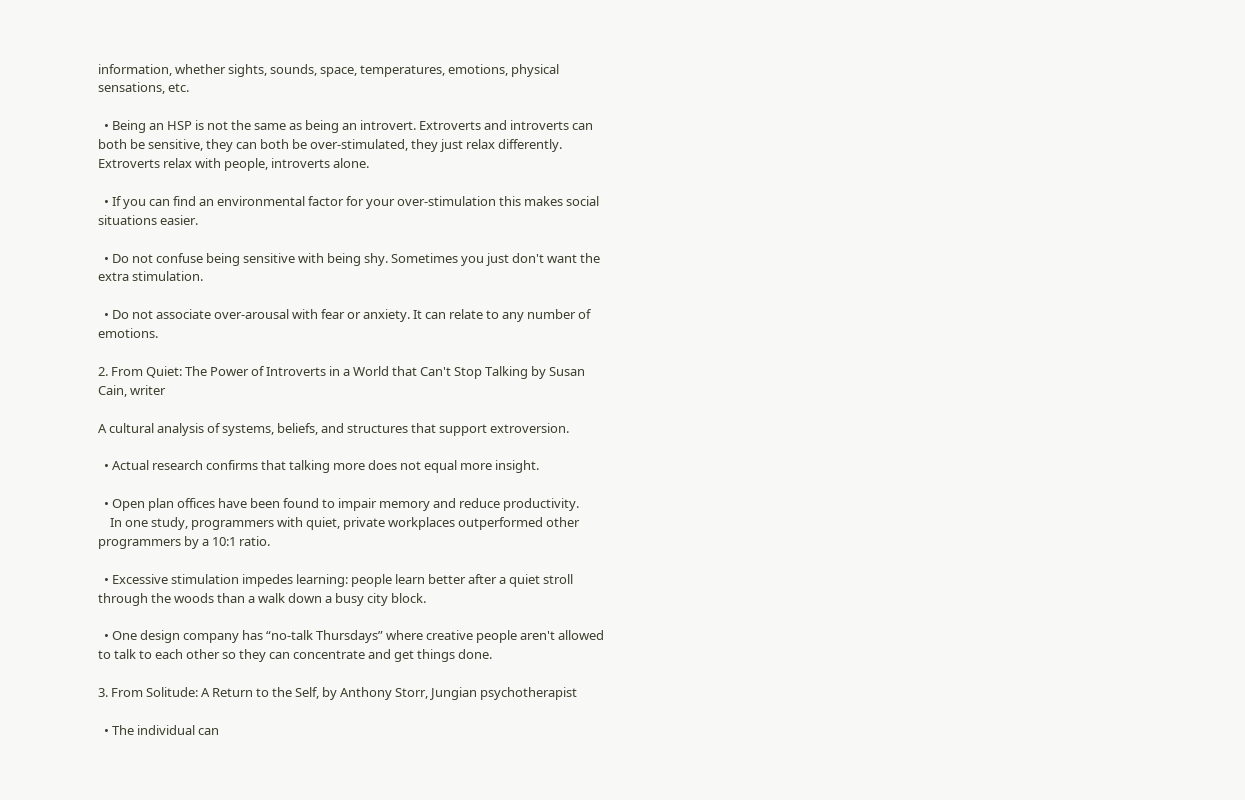information, whether sights, sounds, space, temperatures, emotions, physical sensations, etc.

  • Being an HSP is not the same as being an introvert. Extroverts and introverts can both be sensitive, they can both be over-stimulated, they just relax differently. Extroverts relax with people, introverts alone.

  • If you can find an environmental factor for your over-stimulation this makes social situations easier.

  • Do not confuse being sensitive with being shy. Sometimes you just don't want the extra stimulation.

  • Do not associate over-arousal with fear or anxiety. It can relate to any number of emotions.

2. From Quiet: The Power of Introverts in a World that Can't Stop Talking by Susan Cain, writer

A cultural analysis of systems, beliefs, and structures that support extroversion.

  • Actual research confirms that talking more does not equal more insight.

  • Open plan offices have been found to impair memory and reduce productivity.
    In one study, programmers with quiet, private workplaces outperformed other programmers by a 10:1 ratio.

  • Excessive stimulation impedes learning: people learn better after a quiet stroll through the woods than a walk down a busy city block.

  • One design company has “no-talk Thursdays” where creative people aren't allowed to talk to each other so they can concentrate and get things done.

3. From Solitude: A Return to the Self, by Anthony Storr, Jungian psychotherapist

  • The individual can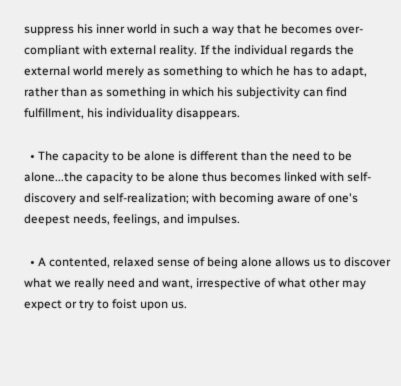suppress his inner world in such a way that he becomes over-compliant with external reality. If the individual regards the external world merely as something to which he has to adapt, rather than as something in which his subjectivity can find fulfillment, his individuality disappears.

  • The capacity to be alone is different than the need to be alone...the capacity to be alone thus becomes linked with self-discovery and self-realization; with becoming aware of one's deepest needs, feelings, and impulses.

  • A contented, relaxed sense of being alone allows us to discover what we really need and want, irrespective of what other may expect or try to foist upon us.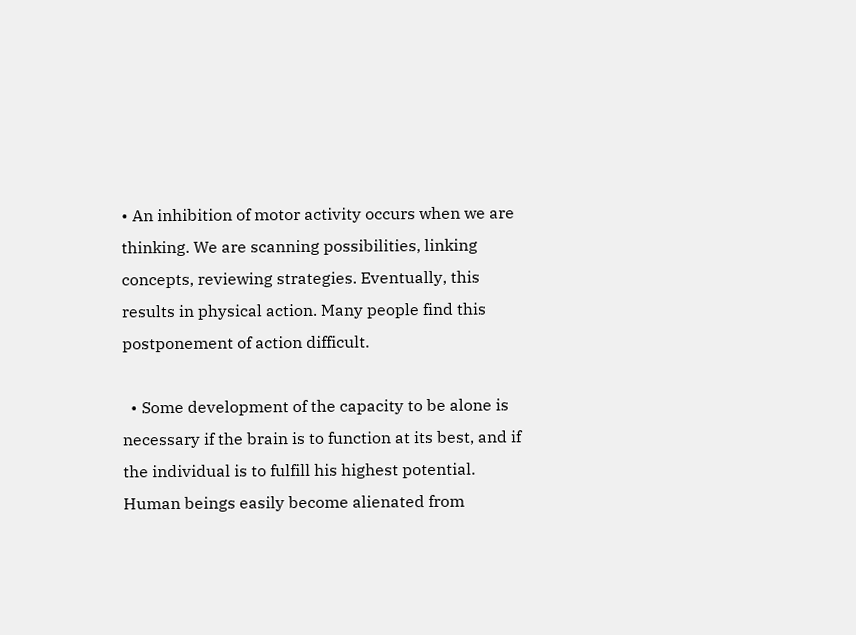• An inhibition of motor activity occurs when we are thinking. We are scanning possibilities, linking concepts, reviewing strategies. Eventually, this results in physical action. Many people find this postponement of action difficult.

  • Some development of the capacity to be alone is necessary if the brain is to function at its best, and if the individual is to fulfill his highest potential. Human beings easily become alienated from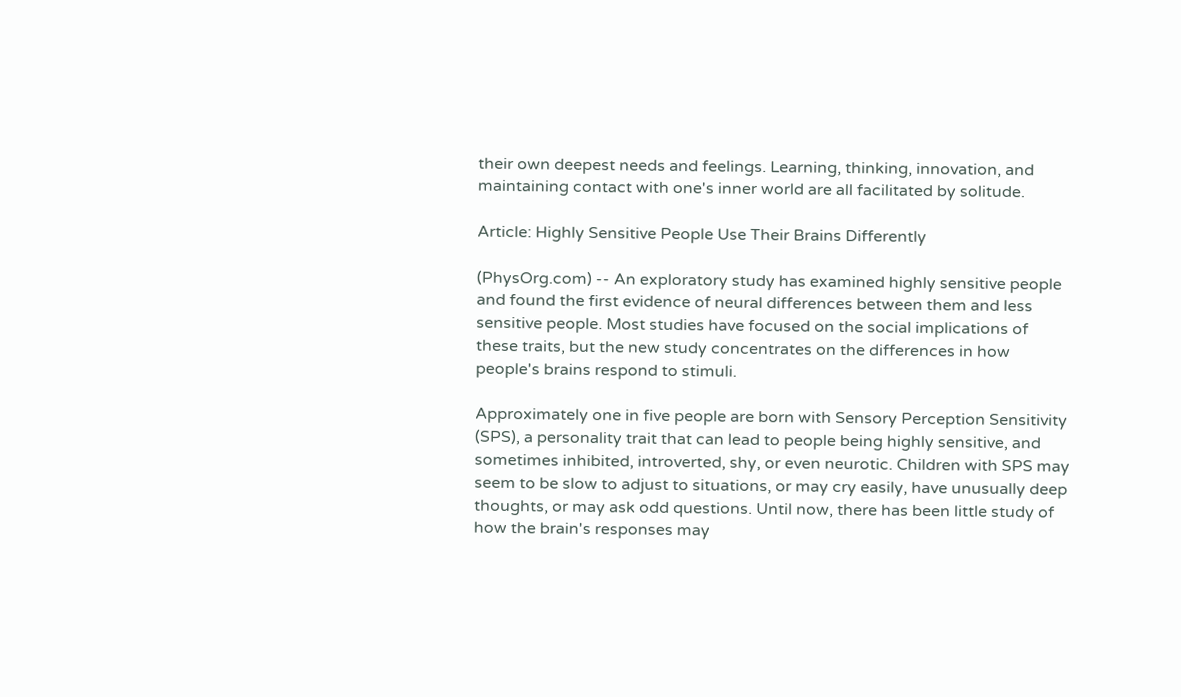their own deepest needs and feelings. Learning, thinking, innovation, and maintaining contact with one's inner world are all facilitated by solitude.

Article: Highly Sensitive People Use Their Brains Differently

(PhysOrg.com) -- An exploratory study has examined highly sensitive people and found the first evidence of neural differences between them and less sensitive people. Most studies have focused on the social implications of these traits, but the new study concentrates on the differences in how people's brains respond to stimuli.

Approximately one in five people are born with Sensory Perception Sensitivity (SPS), a personality trait that can lead to people being highly sensitive, and sometimes inhibited, introverted, shy, or even neurotic. Children with SPS may seem to be slow to adjust to situations, or may cry easily, have unusually deep thoughts, or may ask odd questions. Until now, there has been little study of how the brain's responses may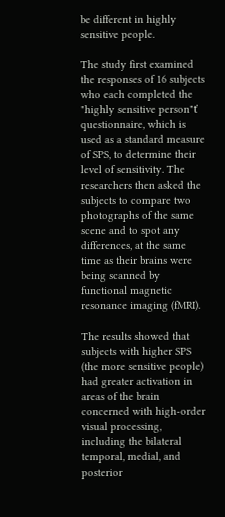be different in highly sensitive people.

The study first examined the responses of 16 subjects who each completed the "highly sensitive person"ť questionnaire, which is used as a standard measure of SPS, to determine their level of sensitivity. The researchers then asked the subjects to compare two photographs of the same scene and to spot any differences, at the same time as their brains were being scanned by functional magnetic resonance imaging (fMRI).

The results showed that subjects with higher SPS (the more sensitive people) had greater activation in areas of the brain concerned with high-order visual processing, including the bilateral temporal, medial, and posterior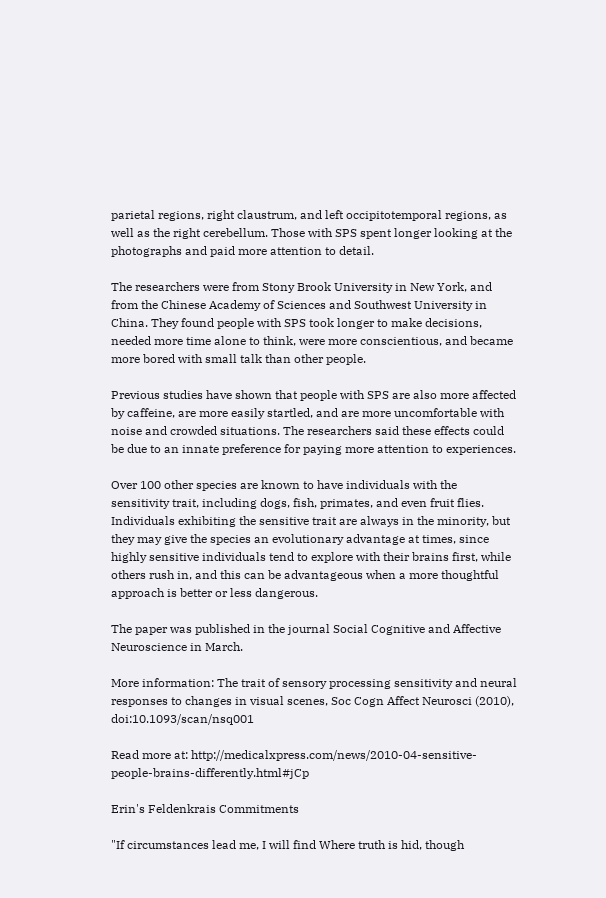parietal regions, right claustrum, and left occipitotemporal regions, as well as the right cerebellum. Those with SPS spent longer looking at the photographs and paid more attention to detail.

The researchers were from Stony Brook University in New York, and from the Chinese Academy of Sciences and Southwest University in China. They found people with SPS took longer to make decisions, needed more time alone to think, were more conscientious, and became more bored with small talk than other people.

Previous studies have shown that people with SPS are also more affected by caffeine, are more easily startled, and are more uncomfortable with noise and crowded situations. The researchers said these effects could be due to an innate preference for paying more attention to experiences.

Over 100 other species are known to have individuals with the sensitivity trait, including dogs, fish, primates, and even fruit flies. Individuals exhibiting the sensitive trait are always in the minority, but they may give the species an evolutionary advantage at times, since highly sensitive individuals tend to explore with their brains first, while others rush in, and this can be advantageous when a more thoughtful approach is better or less dangerous.

The paper was published in the journal Social Cognitive and Affective Neuroscience in March.

More information: The trait of sensory processing sensitivity and neural responses to changes in visual scenes, Soc Cogn Affect Neurosci (2010), doi:10.1093/scan/nsq001

Read more at: http://medicalxpress.com/news/2010-04-sensitive-people-brains-differently.html#jCp

Erin's Feldenkrais Commitments

"If circumstances lead me, I will find Where truth is hid, though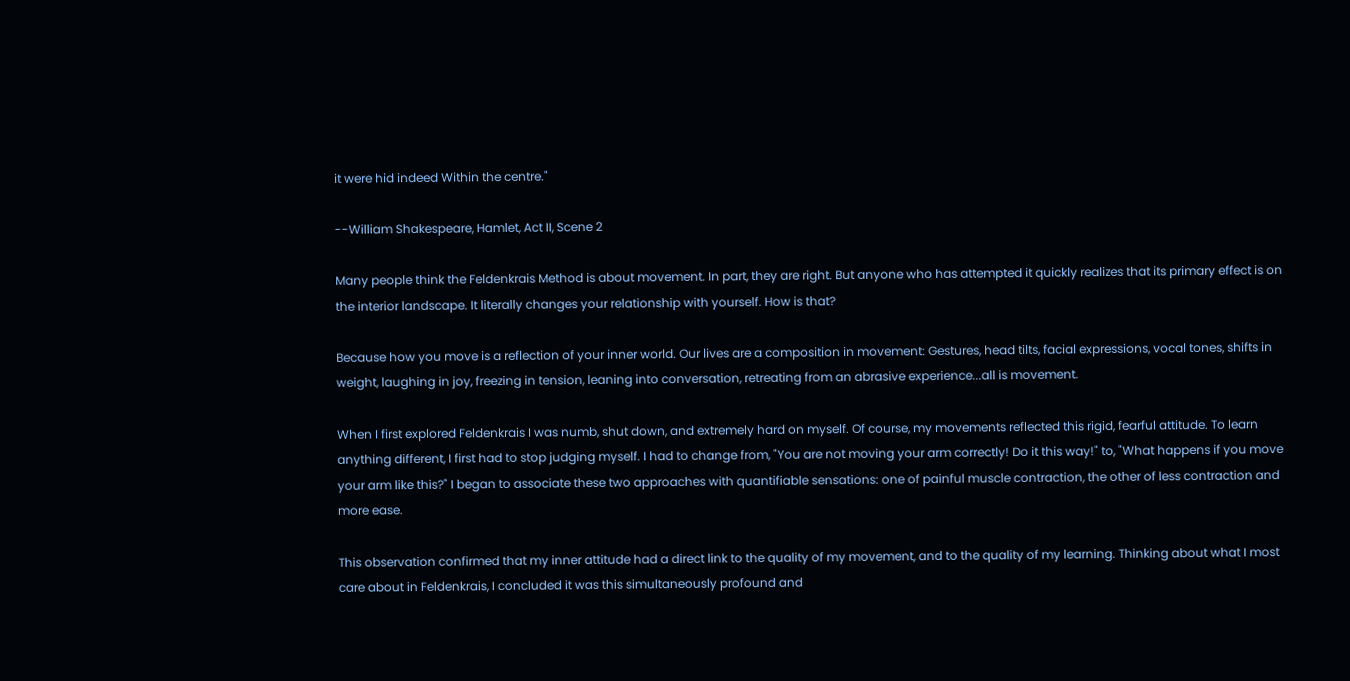it were hid indeed Within the centre."

--William Shakespeare, Hamlet, Act II, Scene 2

Many people think the Feldenkrais Method is about movement. In part, they are right. But anyone who has attempted it quickly realizes that its primary effect is on the interior landscape. It literally changes your relationship with yourself. How is that?

Because how you move is a reflection of your inner world. Our lives are a composition in movement: Gestures, head tilts, facial expressions, vocal tones, shifts in weight, laughing in joy, freezing in tension, leaning into conversation, retreating from an abrasive experience...all is movement.

When I first explored Feldenkrais I was numb, shut down, and extremely hard on myself. Of course, my movements reflected this rigid, fearful attitude. To learn anything different, I first had to stop judging myself. I had to change from, "You are not moving your arm correctly! Do it this way!" to, "What happens if you move your arm like this?" I began to associate these two approaches with quantifiable sensations: one of painful muscle contraction, the other of less contraction and more ease.

This observation confirmed that my inner attitude had a direct link to the quality of my movement, and to the quality of my learning. Thinking about what I most care about in Feldenkrais, I concluded it was this simultaneously profound and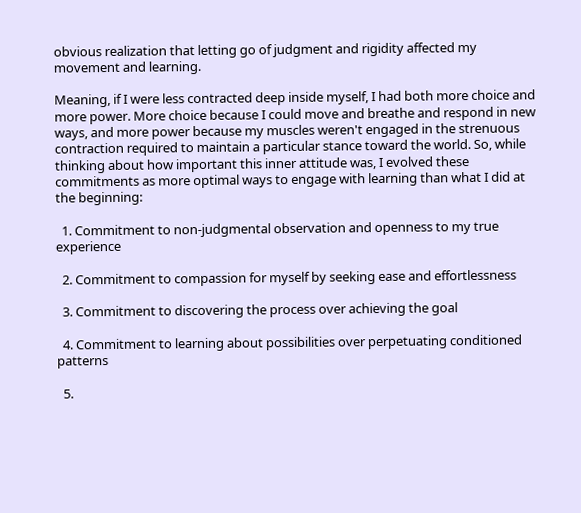obvious realization that letting go of judgment and rigidity affected my movement and learning.

Meaning, if I were less contracted deep inside myself, I had both more choice and more power. More choice because I could move and breathe and respond in new ways, and more power because my muscles weren't engaged in the strenuous contraction required to maintain a particular stance toward the world. So, while thinking about how important this inner attitude was, I evolved these commitments as more optimal ways to engage with learning than what I did at the beginning:

  1. Commitment to non-judgmental observation and openness to my true experience

  2. Commitment to compassion for myself by seeking ease and effortlessness

  3. Commitment to discovering the process over achieving the goal

  4. Commitment to learning about possibilities over perpetuating conditioned patterns

  5.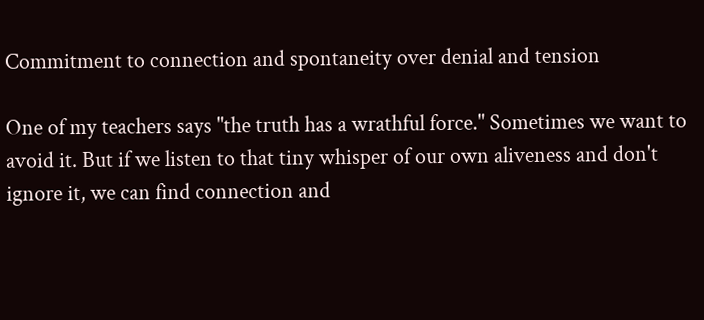Commitment to connection and spontaneity over denial and tension

One of my teachers says "the truth has a wrathful force." Sometimes we want to avoid it. But if we listen to that tiny whisper of our own aliveness and don't ignore it, we can find connection and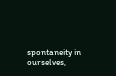spontaneity in ourselves,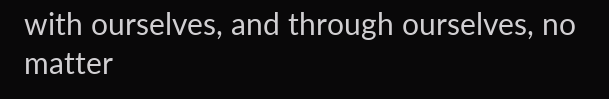with ourselves, and through ourselves, no matter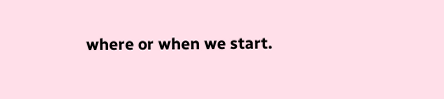where or when we start.